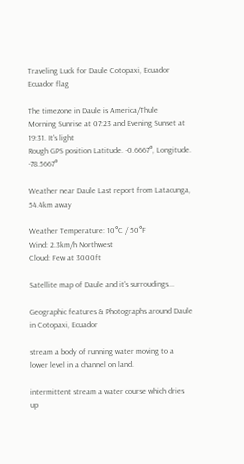Traveling Luck for Daule Cotopaxi, Ecuador Ecuador flag

The timezone in Daule is America/Thule
Morning Sunrise at 07:23 and Evening Sunset at 19:31. It's light
Rough GPS position Latitude. -0.6667°, Longitude. -78.5667°

Weather near Daule Last report from Latacunga, 54.4km away

Weather Temperature: 10°C / 50°F
Wind: 2.3km/h Northwest
Cloud: Few at 3000ft

Satellite map of Daule and it's surroudings...

Geographic features & Photographs around Daule in Cotopaxi, Ecuador

stream a body of running water moving to a lower level in a channel on land.

intermittent stream a water course which dries up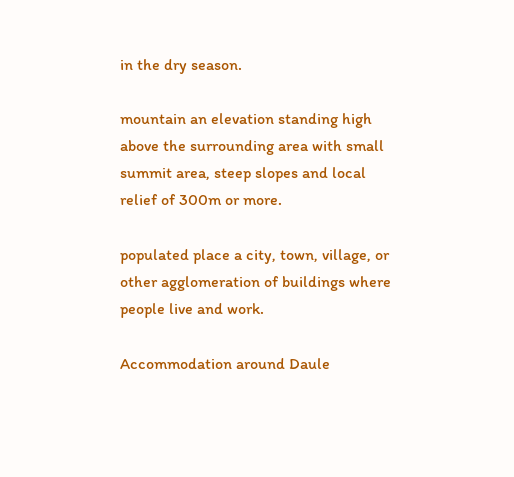in the dry season.

mountain an elevation standing high above the surrounding area with small summit area, steep slopes and local relief of 300m or more.

populated place a city, town, village, or other agglomeration of buildings where people live and work.

Accommodation around Daule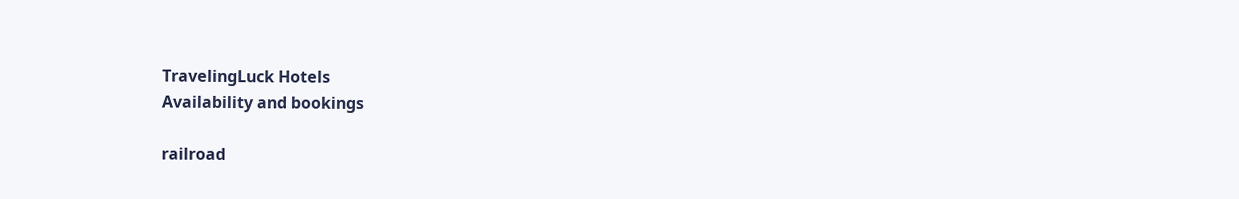TravelingLuck Hotels
Availability and bookings

railroad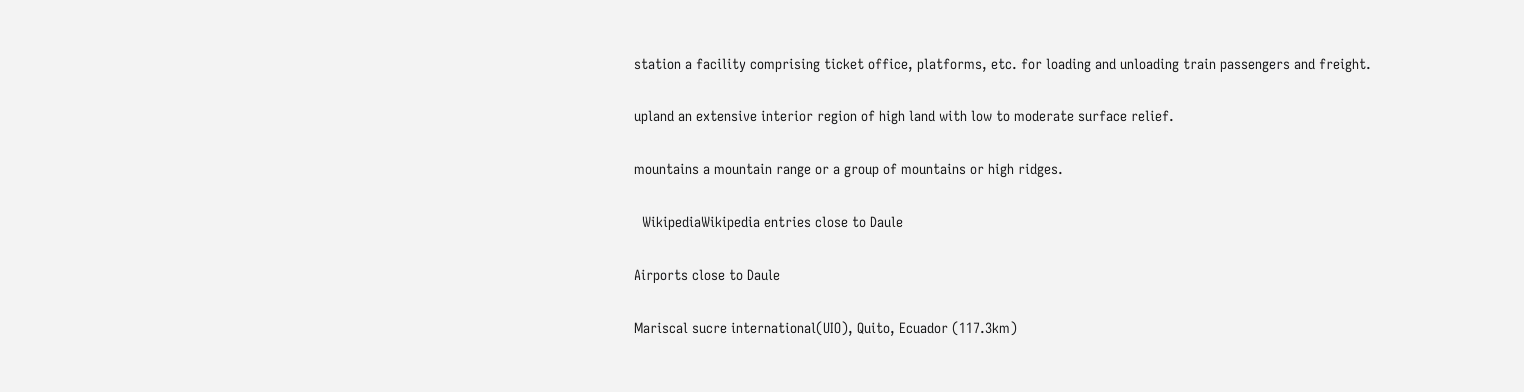station a facility comprising ticket office, platforms, etc. for loading and unloading train passengers and freight.

upland an extensive interior region of high land with low to moderate surface relief.

mountains a mountain range or a group of mountains or high ridges.

  WikipediaWikipedia entries close to Daule

Airports close to Daule

Mariscal sucre international(UIO), Quito, Ecuador (117.3km)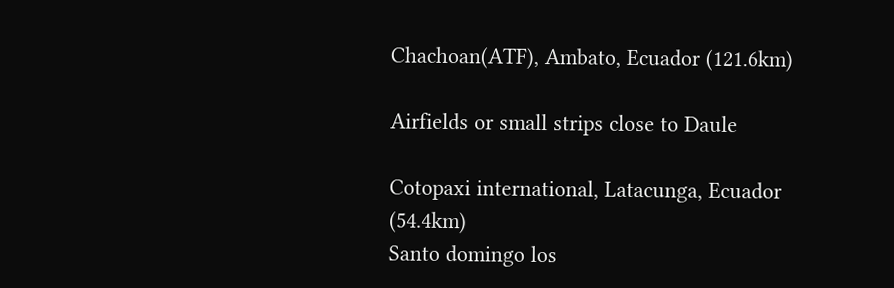Chachoan(ATF), Ambato, Ecuador (121.6km)

Airfields or small strips close to Daule

Cotopaxi international, Latacunga, Ecuador (54.4km)
Santo domingo los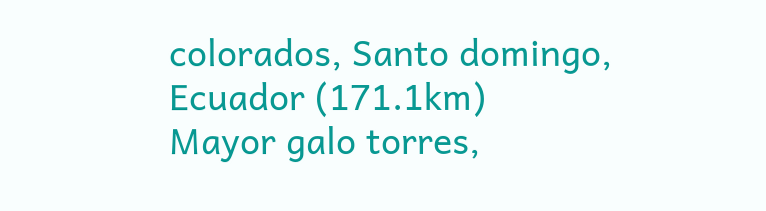colorados, Santo domingo, Ecuador (171.1km)
Mayor galo torres,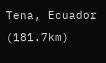Tena, Ecuador (181.7km)